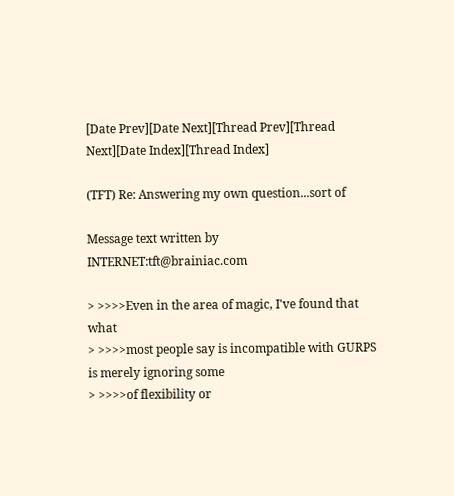[Date Prev][Date Next][Thread Prev][Thread Next][Date Index][Thread Index]

(TFT) Re: Answering my own question...sort of

Message text written by INTERNET:tft@brainiac.com

> >>>>Even in the area of magic, I've found that what
> >>>>most people say is incompatible with GURPS is merely ignoring some
> >>>>of flexibility or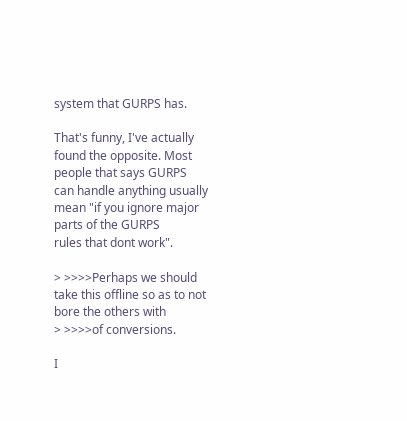system that GURPS has.

That's funny, I've actually found the opposite. Most people that says GURPS
can handle anything usually mean "if you ignore major parts of the GURPS
rules that dont work".

> >>>>Perhaps we should take this offline so as to not bore the others with
> >>>>of conversions.

I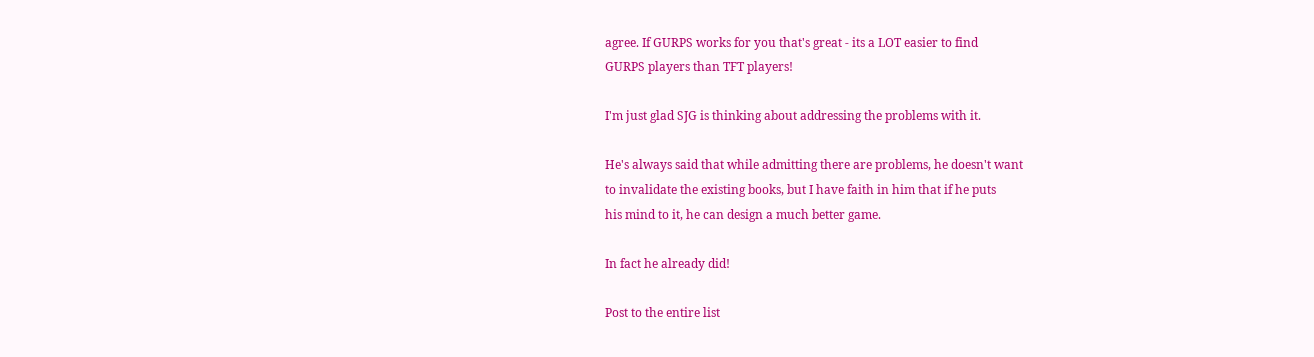agree. If GURPS works for you that's great - its a LOT easier to find
GURPS players than TFT players!

I'm just glad SJG is thinking about addressing the problems with it.

He's always said that while admitting there are problems, he doesn't want
to invalidate the existing books, but I have faith in him that if he puts
his mind to it, he can design a much better game.

In fact he already did!

Post to the entire list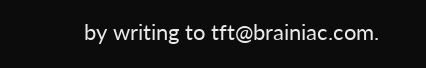by writing to tft@brainiac.com.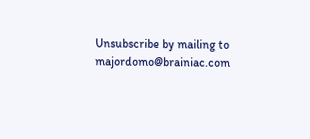Unsubscribe by mailing to majordomo@brainiac.com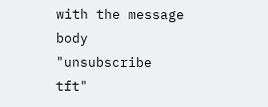with the message body
"unsubscribe tft"